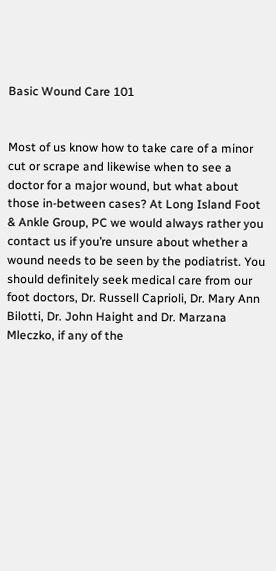Basic Wound Care 101


Most of us know how to take care of a minor cut or scrape and likewise when to see a doctor for a major wound, but what about those in-between cases? At Long Island Foot & Ankle Group, PC we would always rather you contact us if you’re unsure about whether a wound needs to be seen by the podiatrist. You should definitely seek medical care from our foot doctors, Dr. Russell Caprioli, Dr. Mary Ann Bilotti, Dr. John Haight and Dr. Marzana Mleczko, if any of the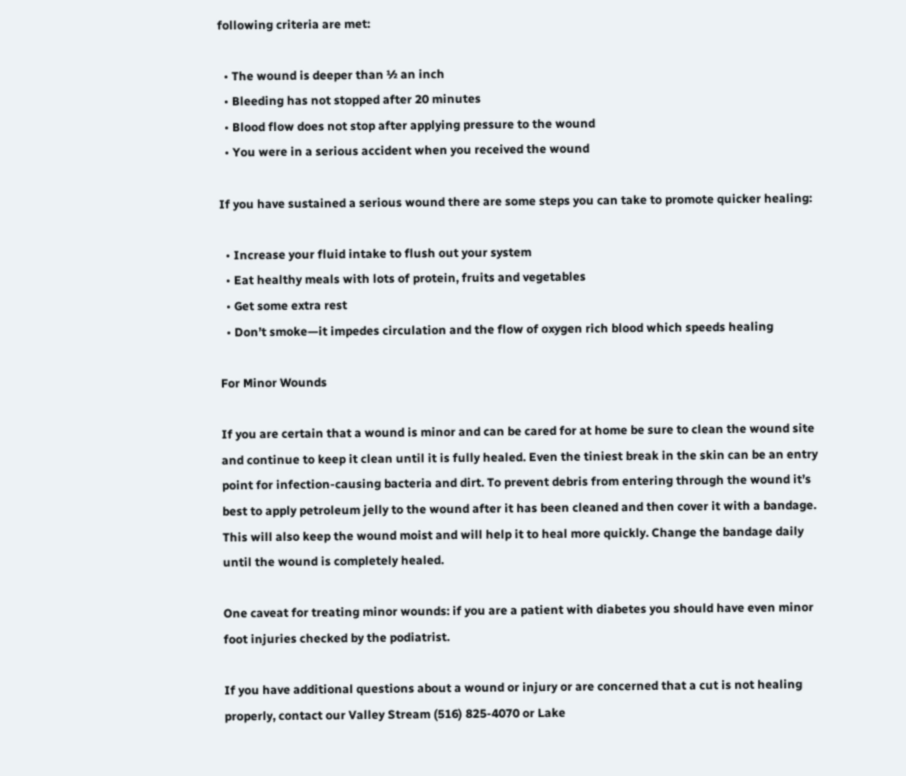following criteria are met:

  • The wound is deeper than ½ an inch
  • Bleeding has not stopped after 20 minutes
  • Blood flow does not stop after applying pressure to the wound
  • You were in a serious accident when you received the wound

If you have sustained a serious wound there are some steps you can take to promote quicker healing:

  • Increase your fluid intake to flush out your system
  • Eat healthy meals with lots of protein, fruits and vegetables
  • Get some extra rest
  • Don’t smoke—it impedes circulation and the flow of oxygen rich blood which speeds healing

For Minor Wounds

If you are certain that a wound is minor and can be cared for at home be sure to clean the wound site and continue to keep it clean until it is fully healed. Even the tiniest break in the skin can be an entry point for infection-causing bacteria and dirt. To prevent debris from entering through the wound it’s best to apply petroleum jelly to the wound after it has been cleaned and then cover it with a bandage. This will also keep the wound moist and will help it to heal more quickly. Change the bandage daily until the wound is completely healed.

One caveat for treating minor wounds: if you are a patient with diabetes you should have even minor foot injuries checked by the podiatrist.

If you have additional questions about a wound or injury or are concerned that a cut is not healing properly, contact our Valley Stream (516) 825-4070 or Lake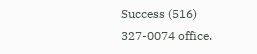Success (516) 327-0074 office.